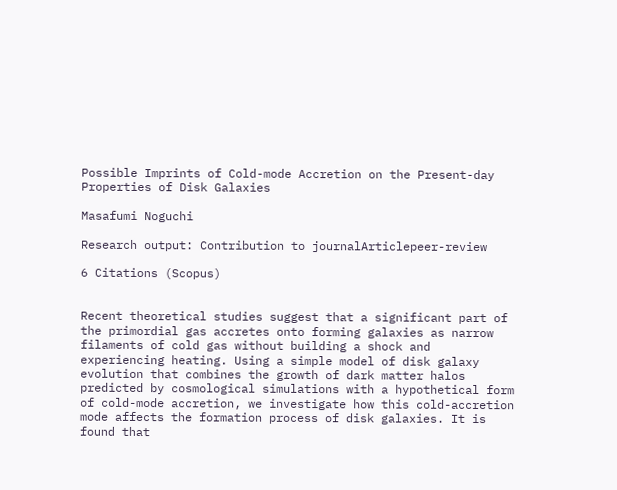Possible Imprints of Cold-mode Accretion on the Present-day Properties of Disk Galaxies

Masafumi Noguchi

Research output: Contribution to journalArticlepeer-review

6 Citations (Scopus)


Recent theoretical studies suggest that a significant part of the primordial gas accretes onto forming galaxies as narrow filaments of cold gas without building a shock and experiencing heating. Using a simple model of disk galaxy evolution that combines the growth of dark matter halos predicted by cosmological simulations with a hypothetical form of cold-mode accretion, we investigate how this cold-accretion mode affects the formation process of disk galaxies. It is found that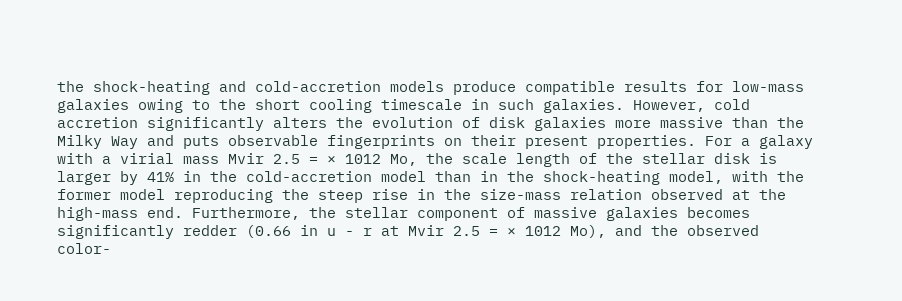the shock-heating and cold-accretion models produce compatible results for low-mass galaxies owing to the short cooling timescale in such galaxies. However, cold accretion significantly alters the evolution of disk galaxies more massive than the Milky Way and puts observable fingerprints on their present properties. For a galaxy with a virial mass Mvir 2.5 = × 1012 Mo, the scale length of the stellar disk is larger by 41% in the cold-accretion model than in the shock-heating model, with the former model reproducing the steep rise in the size-mass relation observed at the high-mass end. Furthermore, the stellar component of massive galaxies becomes significantly redder (0.66 in u - r at Mvir 2.5 = × 1012 Mo), and the observed color-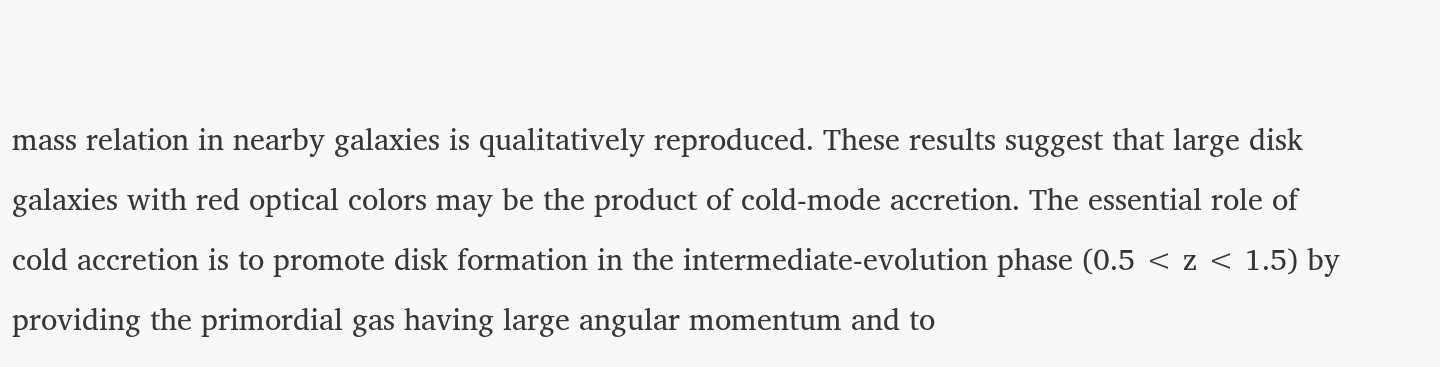mass relation in nearby galaxies is qualitatively reproduced. These results suggest that large disk galaxies with red optical colors may be the product of cold-mode accretion. The essential role of cold accretion is to promote disk formation in the intermediate-evolution phase (0.5 < z < 1.5) by providing the primordial gas having large angular momentum and to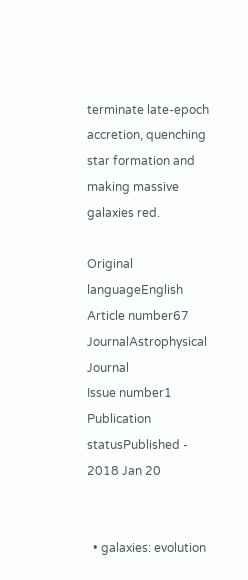terminate late-epoch accretion, quenching star formation and making massive galaxies red.

Original languageEnglish
Article number67
JournalAstrophysical Journal
Issue number1
Publication statusPublished - 2018 Jan 20


  • galaxies: evolution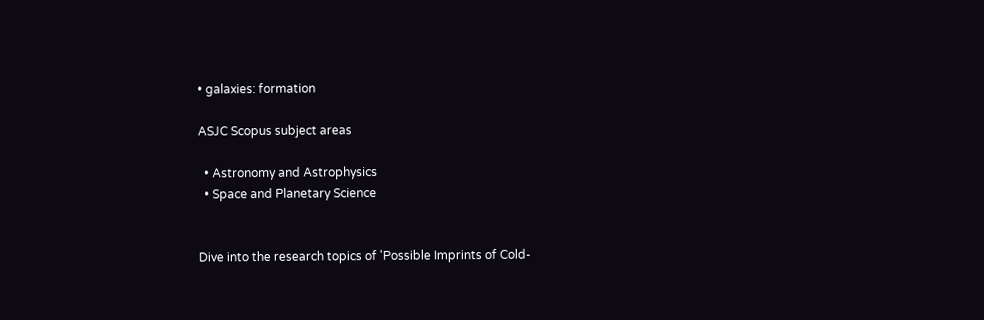• galaxies: formation

ASJC Scopus subject areas

  • Astronomy and Astrophysics
  • Space and Planetary Science


Dive into the research topics of 'Possible Imprints of Cold-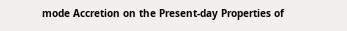mode Accretion on the Present-day Properties of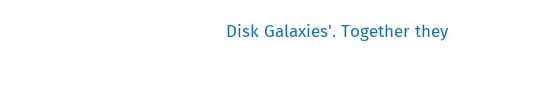Disk Galaxies'. Together they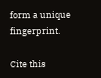form a unique fingerprint.

Cite this